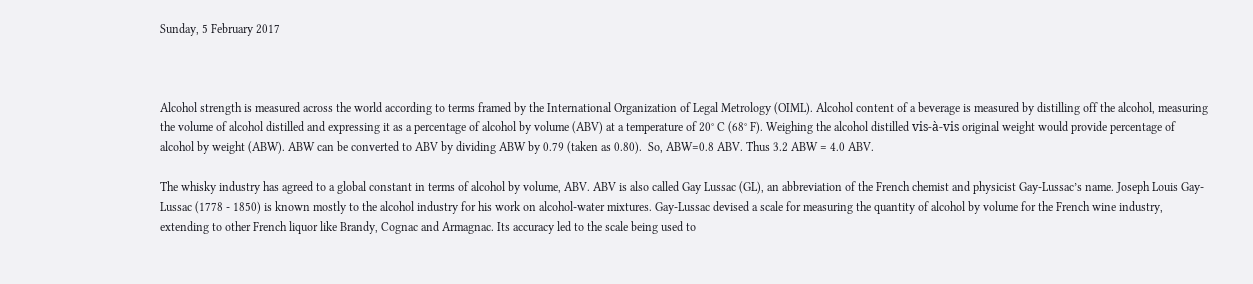Sunday, 5 February 2017



Alcohol strength is measured across the world according to terms framed by the International Organization of Legal Metrology (OIML). Alcohol content of a beverage is measured by distilling off the alcohol, measuring the volume of alcohol distilled and expressing it as a percentage of alcohol by volume (ABV) at a temperature of 20° C (68° F). Weighing the alcohol distilled vis-à-vis original weight would provide percentage of alcohol by weight (ABW). ABW can be converted to ABV by dividing ABW by 0.79 (taken as 0.80).  So, ABW=0.8 ABV. Thus 3.2 ABW = 4.0 ABV.

The whisky industry has agreed to a global constant in terms of alcohol by volume, ABV. ABV is also called Gay Lussac (GL), an abbreviation of the French chemist and physicist Gay-Lussac’s name. Joseph Louis Gay-Lussac (1778 - 1850) is known mostly to the alcohol industry for his work on alcohol-water mixtures. Gay-Lussac devised a scale for measuring the quantity of alcohol by volume for the French wine industry, extending to other French liquor like Brandy, Cognac and Armagnac. Its accuracy led to the scale being used to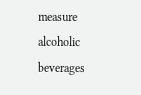measure alcoholic beverages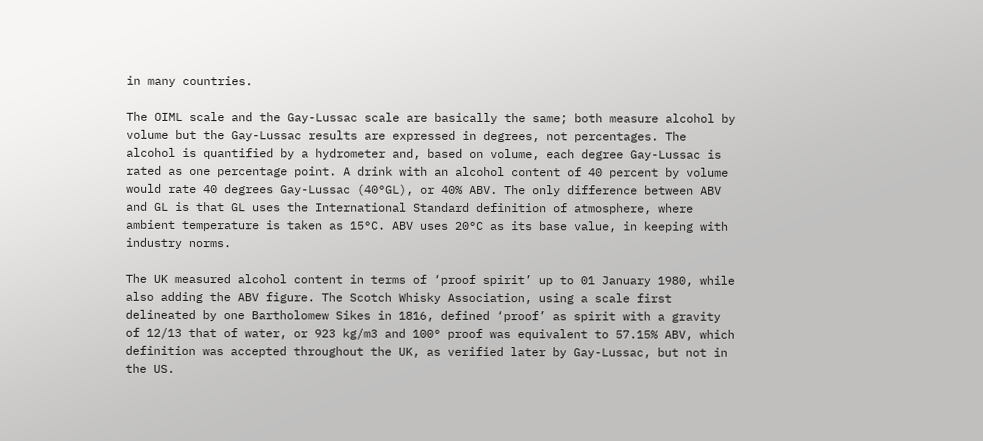in many countries.

The OIML scale and the Gay-Lussac scale are basically the same; both measure alcohol by volume but the Gay-Lussac results are expressed in degrees, not percentages. The alcohol is quantified by a hydrometer and, based on volume, each degree Gay-Lussac is rated as one percentage point. A drink with an alcohol content of 40 percent by volume would rate 40 degrees Gay-Lussac (40°GL), or 40% ABV. The only difference between ABV and GL is that GL uses the International Standard definition of atmosphere, where ambient temperature is taken as 15°C. ABV uses 20°C as its base value, in keeping with industry norms.

The UK measured alcohol content in terms of ‘proof spirit’ up to 01 January 1980, while also adding the ABV figure. The Scotch Whisky Association, using a scale first delineated by one Bartholomew Sikes in 1816, defined ‘proof’ as spirit with a gravity of 12/13 that of water, or 923 kg/m3 and 100° proof was equivalent to 57.15% ABV, which definition was accepted throughout the UK, as verified later by Gay-Lussac, but not in the US.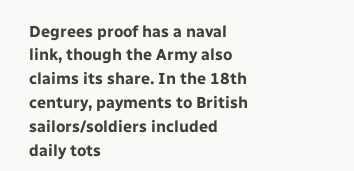Degrees proof has a naval link, though the Army also claims its share. In the 18th century, payments to British sailors/soldiers included daily tots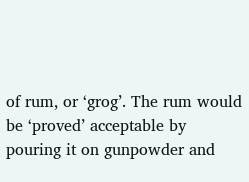of rum, or ‘grog’. The rum would be ‘proved’ acceptable by pouring it on gunpowder and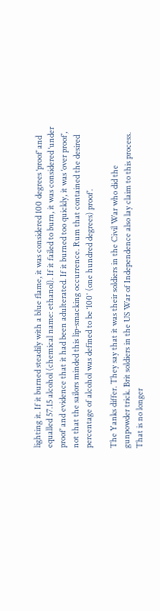lighting it. If it burned steadily with a blue flame, it was considered 100 degrees ‘proof’ and equalled 57.15 alcohol (chemical name: ethanol). If it failed to burn, it was considered ‘under proof’ and evidence that it had been adulterated. If it burned too quickly, it was ‘over proof’, not that the sailors minded this lip-smacking occurrence. Rum that contained the desired percentage of alcohol was defined to be ‘100° (one hundred degrees) proof’.

The Yanks differ. They say that it was their soldiers in the Civil War who did the gunpowder trick. Brit soldiers in the US War of Independence also lay claim to this process. That is no longer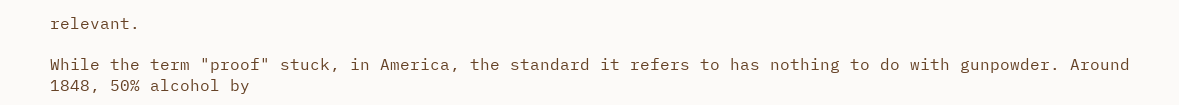relevant.

While the term "proof" stuck, in America, the standard it refers to has nothing to do with gunpowder. Around 1848, 50% alcohol by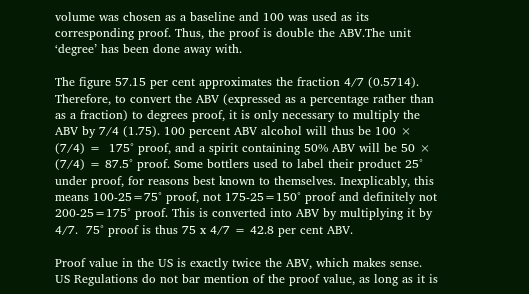volume was chosen as a baseline and 100 was used as its corresponding proof. Thus, the proof is double the ABV.The unit ‘degree’ has been done away with.

The figure 57.15 per cent approximates the fraction 4/7 (0.5714). Therefore, to convert the ABV (expressed as a percentage rather than as a fraction) to degrees proof, it is only necessary to multiply the ABV by 7/4 (1.75). 100 percent ABV alcohol will thus be 100 × (7/4) =  175° proof, and a spirit containing 50% ABV will be 50 × (7/4) = 87.5° proof. Some bottlers used to label their product 25° under proof, for reasons best known to themselves. Inexplicably, this means 100-25=75° proof, not 175-25=150° proof and definitely not 200-25=175° proof. This is converted into ABV by multiplying it by 4/7.  75° proof is thus 75 x 4/7 = 42.8 per cent ABV.

Proof value in the US is exactly twice the ABV, which makes sense. US Regulations do not bar mention of the proof value, as long as it is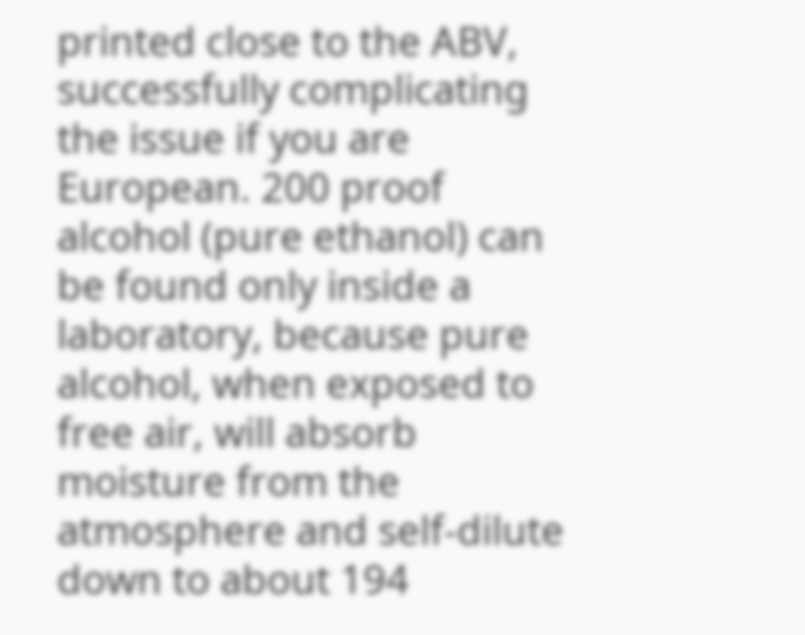printed close to the ABV, successfully complicating the issue if you are European. 200 proof alcohol (pure ethanol) can be found only inside a laboratory, because pure alcohol, when exposed to free air, will absorb moisture from the atmosphere and self-dilute down to about 194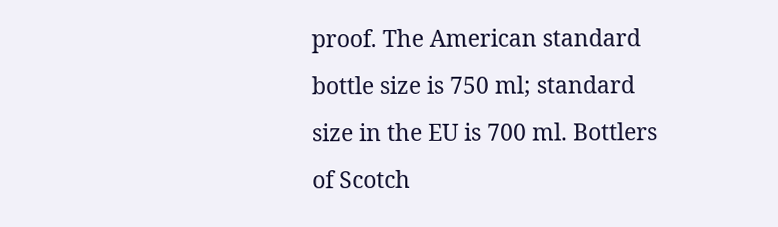proof. The American standard bottle size is 750 ml; standard size in the EU is 700 ml. Bottlers of Scotch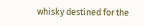whisky destined for the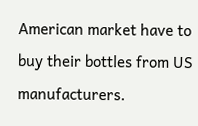American market have to buy their bottles from US manufacturers.